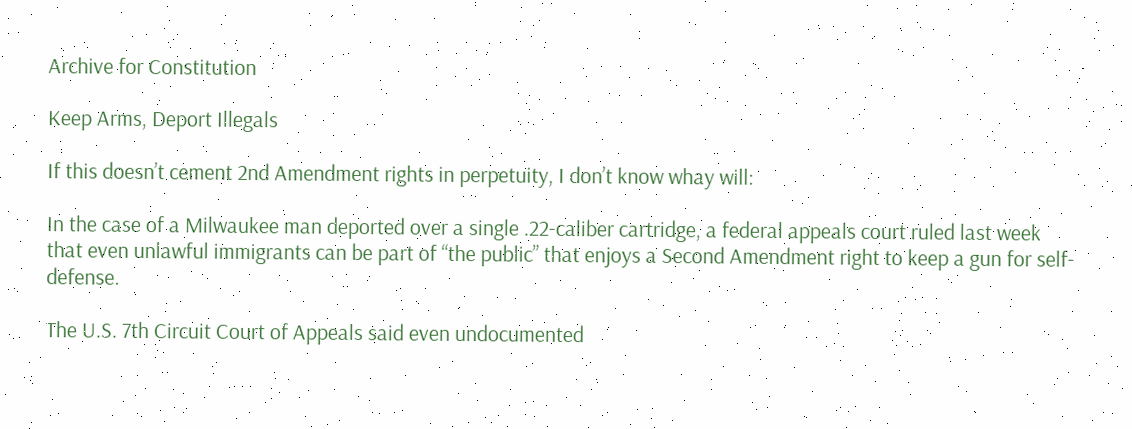Archive for Constitution

Keep Arms, Deport Illegals

If this doesn’t cement 2nd Amendment rights in perpetuity, I don’t know whay will:

In the case of a Milwaukee man deported over a single .22-caliber cartridge, a federal appeals court ruled last week that even unlawful immigrants can be part of “the public” that enjoys a Second Amendment right to keep a gun for self-defense.

The U.S. 7th Circuit Court of Appeals said even undocumented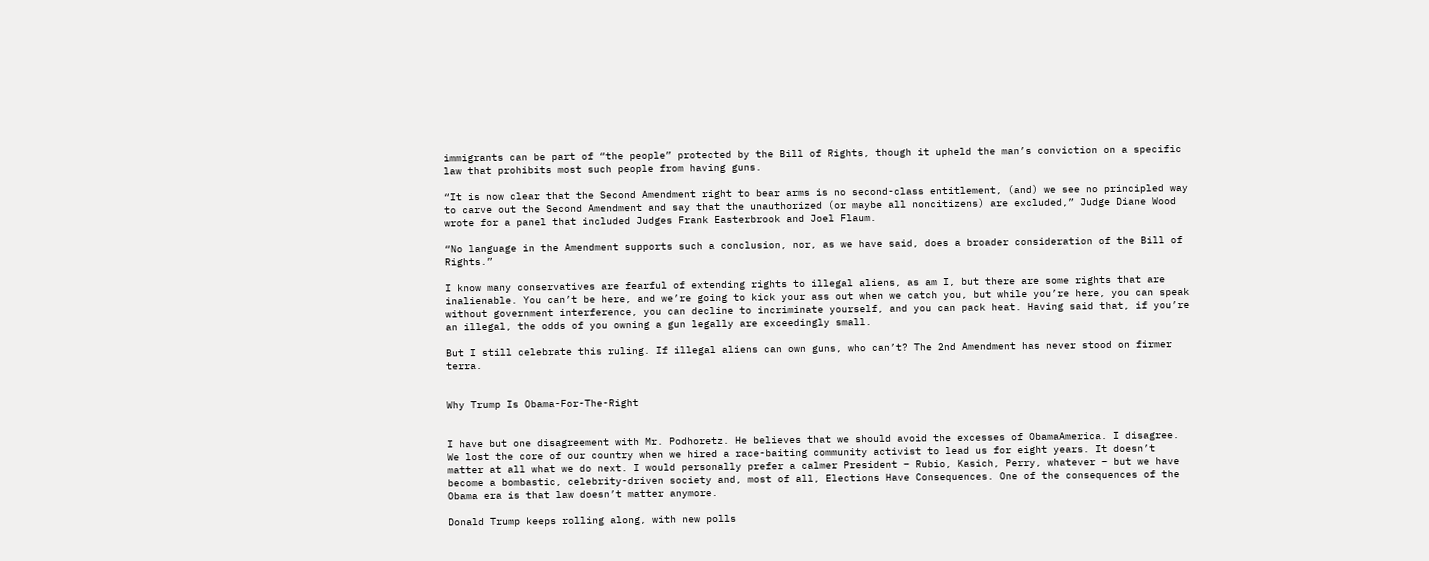immigrants can be part of “the people” protected by the Bill of Rights, though it upheld the man’s conviction on a specific law that prohibits most such people from having guns.

“It is now clear that the Second Amendment right to bear arms is no second-class entitlement, (and) we see no principled way to carve out the Second Amendment and say that the unauthorized (or maybe all noncitizens) are excluded,” Judge Diane Wood wrote for a panel that included Judges Frank Easterbrook and Joel Flaum.

“No language in the Amendment supports such a conclusion, nor, as we have said, does a broader consideration of the Bill of Rights.”

I know many conservatives are fearful of extending rights to illegal aliens, as am I, but there are some rights that are inalienable. You can’t be here, and we’re going to kick your ass out when we catch you, but while you’re here, you can speak without government interference, you can decline to incriminate yourself, and you can pack heat. Having said that, if you’re an illegal, the odds of you owning a gun legally are exceedingly small.

But I still celebrate this ruling. If illegal aliens can own guns, who can’t? The 2nd Amendment has never stood on firmer terra.


Why Trump Is Obama-For-The-Right


I have but one disagreement with Mr. Podhoretz. He believes that we should avoid the excesses of ObamaAmerica. I disagree. We lost the core of our country when we hired a race-baiting community activist to lead us for eight years. It doesn’t matter at all what we do next. I would personally prefer a calmer President – Rubio, Kasich, Perry, whatever – but we have become a bombastic, celebrity-driven society and, most of all, Elections Have Consequences. One of the consequences of the Obama era is that law doesn’t matter anymore.

Donald Trump keeps rolling along, with new polls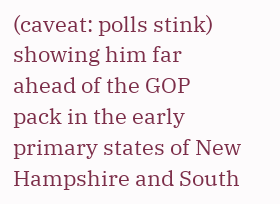(caveat: polls stink) showing him far ahead of the GOP pack in the early primary states of New Hampshire and South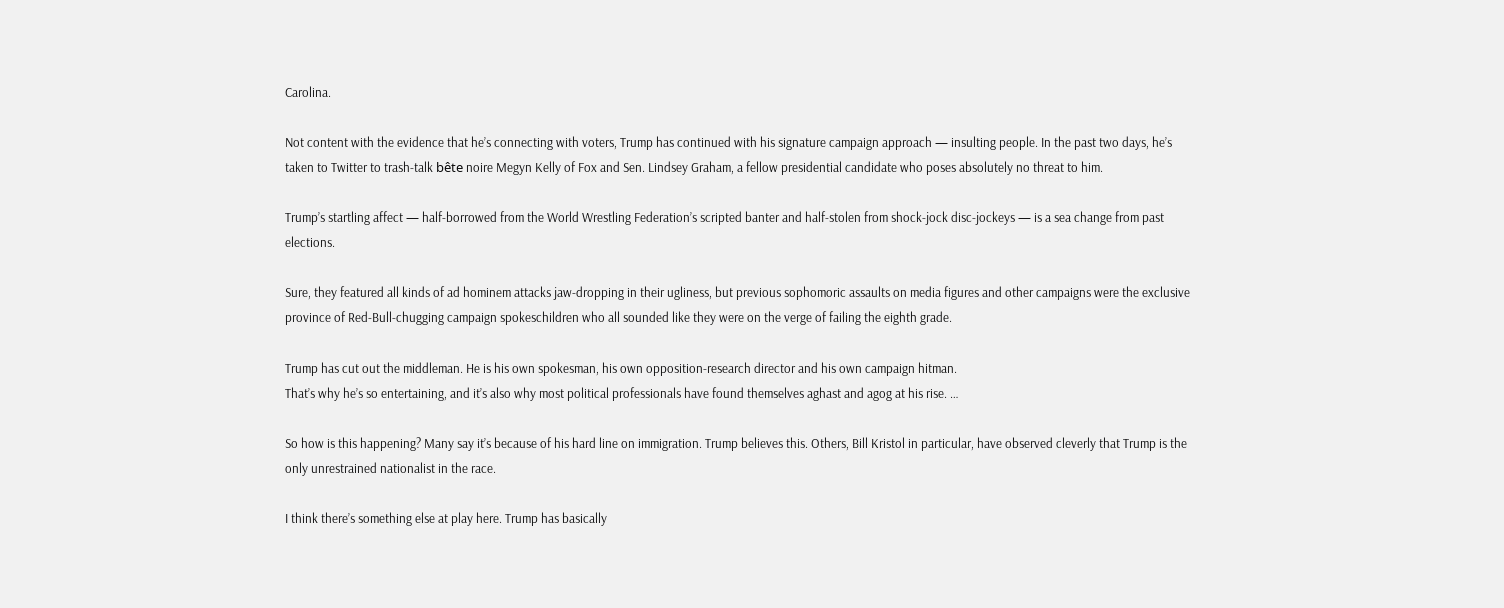Carolina.

Not content with the evidence that he’s connecting with voters, Trump has continued with his signature campaign approach — insulting people. In the past two days, he’s taken to Twitter to trash-talk bête noire Megyn Kelly of Fox and Sen. Lindsey Graham, a fellow presidential candidate who poses absolutely no threat to him.

Trump’s startling affect — half-borrowed from the World Wrestling Federation’s scripted banter and half-stolen from shock-jock disc-jockeys — is a sea change from past elections.

Sure, they featured all kinds of ad hominem attacks jaw-dropping in their ugliness, but previous sophomoric assaults on media figures and other campaigns were the exclusive province of Red-Bull-chugging campaign spokeschildren who all sounded like they were on the verge of failing the eighth grade.

Trump has cut out the middleman. He is his own spokesman, his own opposition-research director and his own campaign hitman.
That’s why he’s so entertaining, and it’s also why most political professionals have found themselves aghast and agog at his rise. …

So how is this happening? Many say it’s because of his hard line on immigration. Trump believes this. Others, Bill Kristol in particular, have observed cleverly that Trump is the only unrestrained nationalist in the race.

I think there’s something else at play here. Trump has basically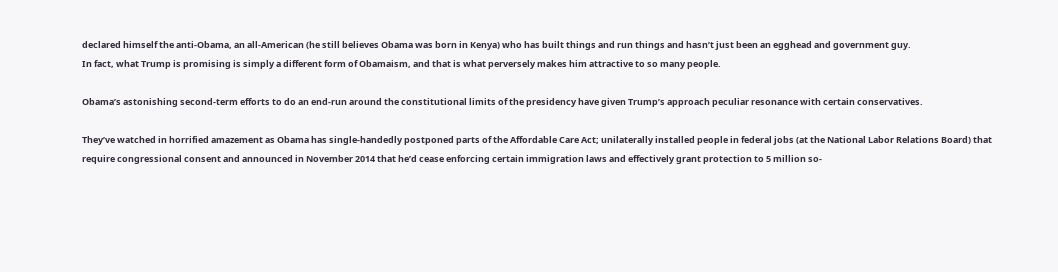declared himself the anti-Obama, an all-American (he still believes Obama was born in Kenya) who has built things and run things and hasn’t just been an egghead and government guy.
In fact, what Trump is promising is simply a different form of Obamaism, and that is what perversely makes him attractive to so many people.

Obama’s astonishing second-term efforts to do an end-run around the constitutional limits of the presidency have given Trump’s approach peculiar resonance with certain conservatives.

They’ve watched in horrified amazement as Obama has single-handedly postponed parts of the Affordable Care Act; unilaterally installed people in federal jobs (at the National Labor Relations Board) that require congressional consent and announced in November 2014 that he’d cease enforcing certain immigration laws and effectively grant protection to 5 million so-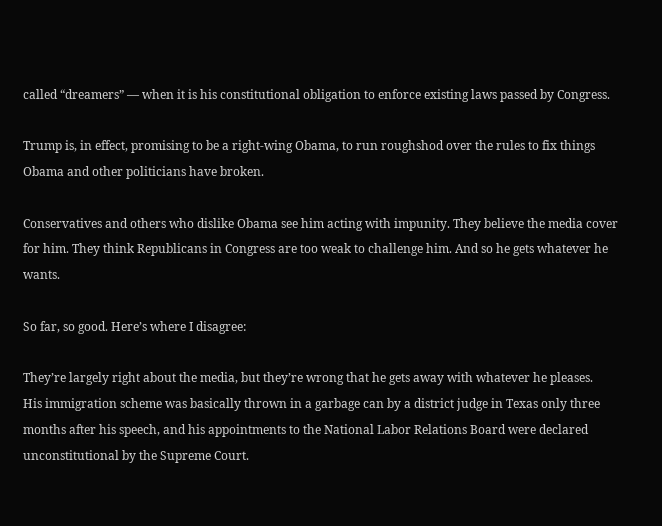called “dreamers” — when it is his constitutional obligation to enforce existing laws passed by Congress.

Trump is, in effect, promising to be a right-wing Obama, to run roughshod over the rules to fix things Obama and other politicians have broken.

Conservatives and others who dislike Obama see him acting with impunity. They believe the media cover for him. They think Republicans in Congress are too weak to challenge him. And so he gets whatever he wants.

So far, so good. Here’s where I disagree:

They’re largely right about the media, but they’re wrong that he gets away with whatever he pleases.
His immigration scheme was basically thrown in a garbage can by a district judge in Texas only three months after his speech, and his appointments to the National Labor Relations Board were declared unconstitutional by the Supreme Court.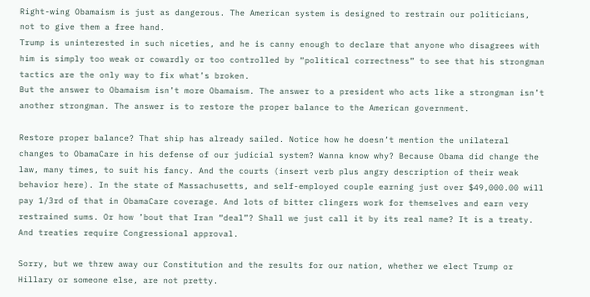Right-wing Obamaism is just as dangerous. The American system is designed to restrain our politicians, not to give them a free hand.
Trump is uninterested in such niceties, and he is canny enough to declare that anyone who disagrees with him is simply too weak or cowardly or too controlled by “political correctness” to see that his strongman tactics are the only way to fix what’s broken.
But the answer to Obamaism isn’t more Obamaism. The answer to a president who acts like a strongman isn’t another strongman. The answer is to restore the proper balance to the American government.

Restore proper balance? That ship has already sailed. Notice how he doesn’t mention the unilateral changes to ObamaCare in his defense of our judicial system? Wanna know why? Because Obama did change the law, many times, to suit his fancy. And the courts (insert verb plus angry description of their weak behavior here). In the state of Massachusetts, and self-employed couple earning just over $49,000.00 will pay 1/3rd of that in ObamaCare coverage. And lots of bitter clingers work for themselves and earn very restrained sums. Or how ’bout that Iran “deal”? Shall we just call it by its real name? It is a treaty. And treaties require Congressional approval.

Sorry, but we threw away our Constitution and the results for our nation, whether we elect Trump or Hillary or someone else, are not pretty.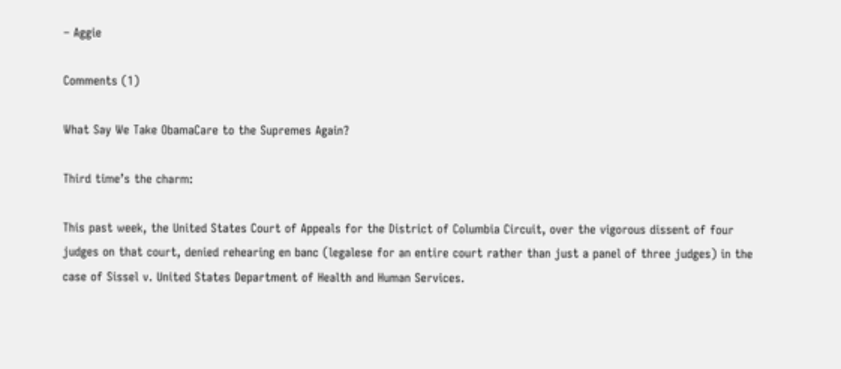– Aggie

Comments (1)

What Say We Take ObamaCare to the Supremes Again?

Third time’s the charm:

This past week, the United States Court of Appeals for the District of Columbia Circuit, over the vigorous dissent of four judges on that court, denied rehearing en banc (legalese for an entire court rather than just a panel of three judges) in the case of Sissel v. United States Department of Health and Human Services.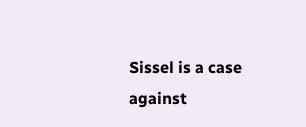Sissel is a case against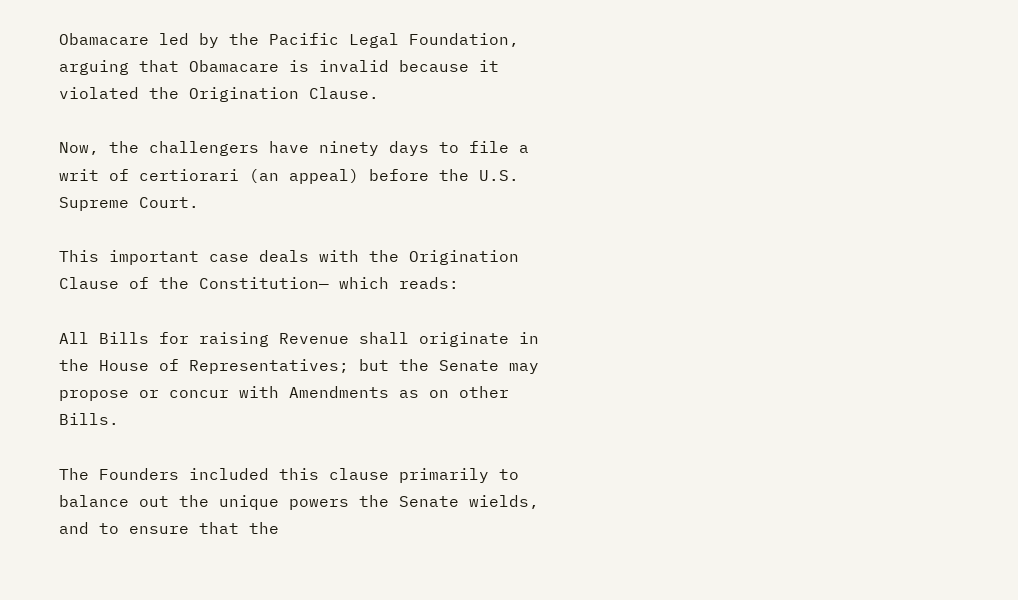Obamacare led by the Pacific Legal Foundation, arguing that Obamacare is invalid because it violated the Origination Clause.

Now, the challengers have ninety days to file a writ of certiorari (an appeal) before the U.S. Supreme Court.

This important case deals with the Origination Clause of the Constitution— which reads:

All Bills for raising Revenue shall originate in the House of Representatives; but the Senate may propose or concur with Amendments as on other Bills.

The Founders included this clause primarily to balance out the unique powers the Senate wields, and to ensure that the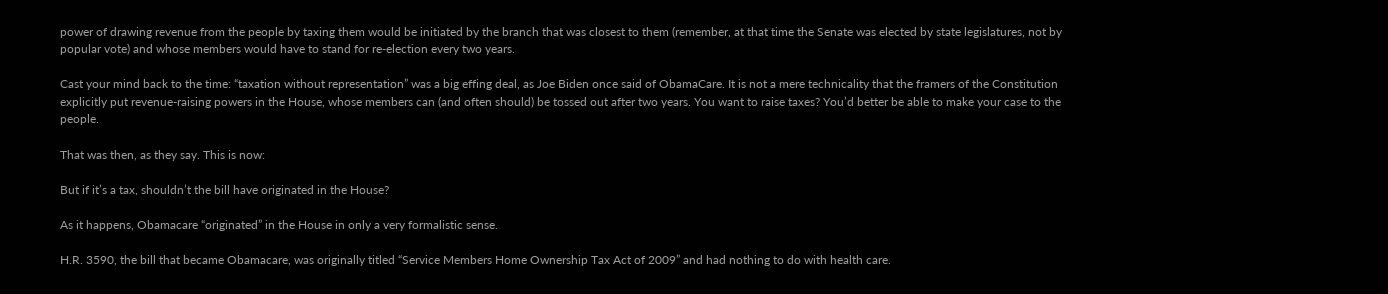power of drawing revenue from the people by taxing them would be initiated by the branch that was closest to them (remember, at that time the Senate was elected by state legislatures, not by popular vote) and whose members would have to stand for re-election every two years.

Cast your mind back to the time: “taxation without representation” was a big effing deal, as Joe Biden once said of ObamaCare. It is not a mere technicality that the framers of the Constitution explicitly put revenue-raising powers in the House, whose members can (and often should) be tossed out after two years. You want to raise taxes? You’d better be able to make your case to the people.

That was then, as they say. This is now:

But if it’s a tax, shouldn’t the bill have originated in the House?

As it happens, Obamacare “originated” in the House in only a very formalistic sense.

H.R. 3590, the bill that became Obamacare, was originally titled “Service Members Home Ownership Tax Act of 2009” and had nothing to do with health care.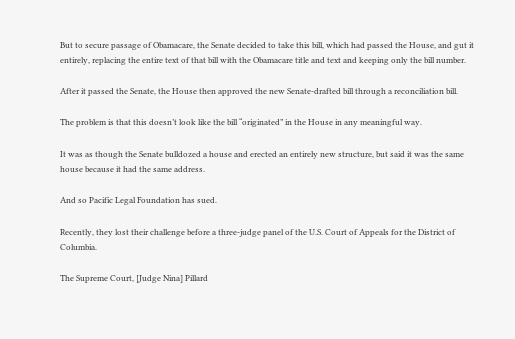But to secure passage of Obamacare, the Senate decided to take this bill, which had passed the House, and gut it entirely, replacing the entire text of that bill with the Obamacare title and text and keeping only the bill number.

After it passed the Senate, the House then approved the new Senate-drafted bill through a reconciliation bill.

The problem is that this doesn’t look like the bill “originated” in the House in any meaningful way.

It was as though the Senate bulldozed a house and erected an entirely new structure, but said it was the same house because it had the same address.

And so Pacific Legal Foundation has sued.

Recently, they lost their challenge before a three-judge panel of the U.S. Court of Appeals for the District of Columbia.

The Supreme Court, [Judge Nina] Pillard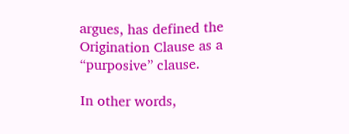argues, has defined the Origination Clause as a “purposive” clause.

In other words,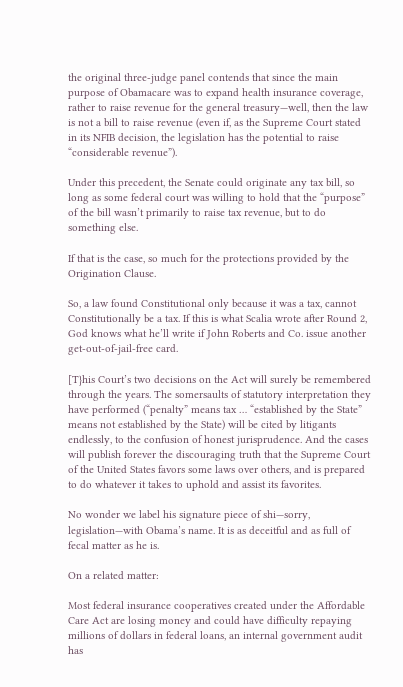the original three-judge panel contends that since the main purpose of Obamacare was to expand health insurance coverage, rather to raise revenue for the general treasury—well, then the law is not a bill to raise revenue (even if, as the Supreme Court stated in its NFIB decision, the legislation has the potential to raise “considerable revenue”).

Under this precedent, the Senate could originate any tax bill, so long as some federal court was willing to hold that the “purpose” of the bill wasn’t primarily to raise tax revenue, but to do something else.

If that is the case, so much for the protections provided by the Origination Clause.

So, a law found Constitutional only because it was a tax, cannot Constitutionally be a tax. If this is what Scalia wrote after Round 2, God knows what he’ll write if John Roberts and Co. issue another get-out-of-jail-free card.

[T}his Court’s two decisions on the Act will surely be remembered through the years. The somersaults of statutory interpretation they have performed (“penalty” means tax … “established by the State” means not established by the State) will be cited by litigants endlessly, to the confusion of honest jurisprudence. And the cases will publish forever the discouraging truth that the Supreme Court of the United States favors some laws over others, and is prepared to do whatever it takes to uphold and assist its favorites.

No wonder we label his signature piece of shi—sorry, legislation—with Obama’s name. It is as deceitful and as full of fecal matter as he is.

On a related matter:

Most federal insurance cooperatives created under the Affordable Care Act are losing money and could have difficulty repaying millions of dollars in federal loans, an internal government audit has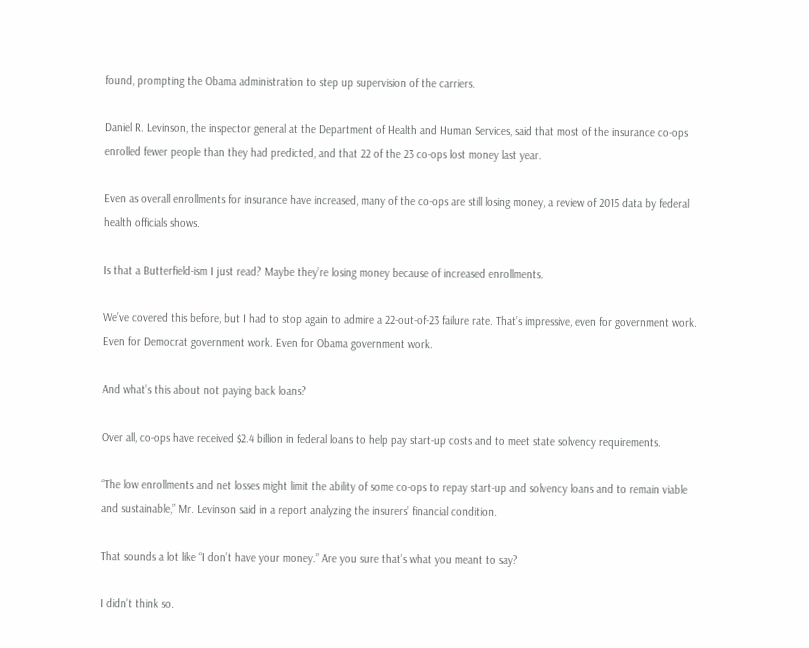found, prompting the Obama administration to step up supervision of the carriers.

Daniel R. Levinson, the inspector general at the Department of Health and Human Services, said that most of the insurance co-ops enrolled fewer people than they had predicted, and that 22 of the 23 co-ops lost money last year.

Even as overall enrollments for insurance have increased, many of the co-ops are still losing money, a review of 2015 data by federal health officials shows.

Is that a Butterfield-ism I just read? Maybe they’re losing money because of increased enrollments.

We’ve covered this before, but I had to stop again to admire a 22-out-of-23 failure rate. That’s impressive, even for government work. Even for Democrat government work. Even for Obama government work.

And what’s this about not paying back loans?

Over all, co-ops have received $2.4 billion in federal loans to help pay start-up costs and to meet state solvency requirements.

“The low enrollments and net losses might limit the ability of some co-ops to repay start-up and solvency loans and to remain viable and sustainable,” Mr. Levinson said in a report analyzing the insurers’ financial condition.

That sounds a lot like “I don’t have your money.” Are you sure that’s what you meant to say?

I didn’t think so.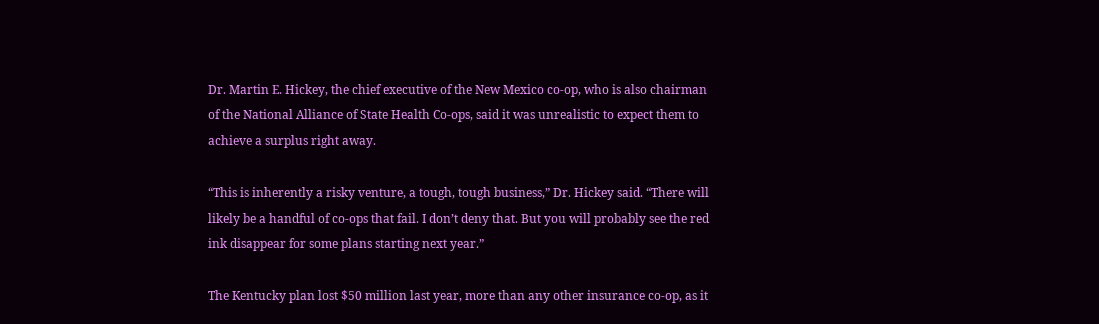Dr. Martin E. Hickey, the chief executive of the New Mexico co-op, who is also chairman of the National Alliance of State Health Co-ops, said it was unrealistic to expect them to achieve a surplus right away.

“This is inherently a risky venture, a tough, tough business,” Dr. Hickey said. “There will likely be a handful of co-ops that fail. I don’t deny that. But you will probably see the red ink disappear for some plans starting next year.”

The Kentucky plan lost $50 million last year, more than any other insurance co-op, as it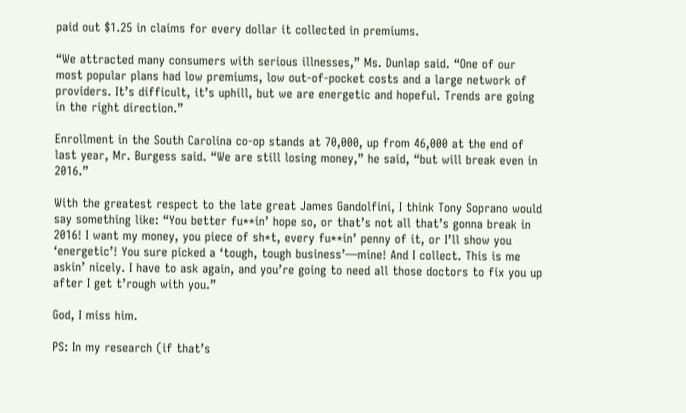paid out $1.25 in claims for every dollar it collected in premiums.

“We attracted many consumers with serious illnesses,” Ms. Dunlap said. “One of our most popular plans had low premiums, low out-of-pocket costs and a large network of providers. It’s difficult, it’s uphill, but we are energetic and hopeful. Trends are going in the right direction.”

Enrollment in the South Carolina co-op stands at 70,000, up from 46,000 at the end of last year, Mr. Burgess said. “We are still losing money,” he said, “but will break even in 2016.”

With the greatest respect to the late great James Gandolfini, I think Tony Soprano would say something like: “You better fu**in’ hope so, or that’s not all that’s gonna break in 2016! I want my money, you piece of sh*t, every fu**in’ penny of it, or I’ll show you ‘energetic’! You sure picked a ‘tough, tough business’—mine! And I collect. This is me askin’ nicely. I have to ask again, and you’re going to need all those doctors to fix you up after I get t’rough with you.”

God, I miss him.

PS: In my research (if that’s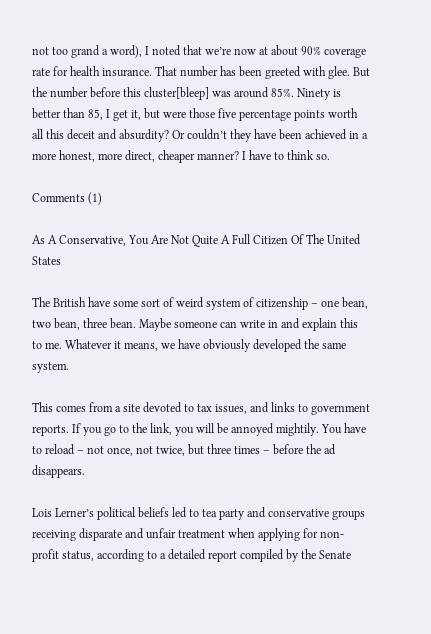not too grand a word), I noted that we’re now at about 90% coverage rate for health insurance. That number has been greeted with glee. But the number before this cluster[bleep] was around 85%. Ninety is better than 85, I get it, but were those five percentage points worth all this deceit and absurdity? Or couldn’t they have been achieved in a more honest, more direct, cheaper manner? I have to think so.

Comments (1)

As A Conservative, You Are Not Quite A Full Citizen Of The United States

The British have some sort of weird system of citizenship – one bean, two bean, three bean. Maybe someone can write in and explain this to me. Whatever it means, we have obviously developed the same system.

This comes from a site devoted to tax issues, and links to government reports. If you go to the link, you will be annoyed mightily. You have to reload – not once, not twice, but three times – before the ad disappears.

Lois Lerner’s political beliefs led to tea party and conservative groups receiving disparate and unfair treatment when applying for non-profit status, according to a detailed report compiled by the Senate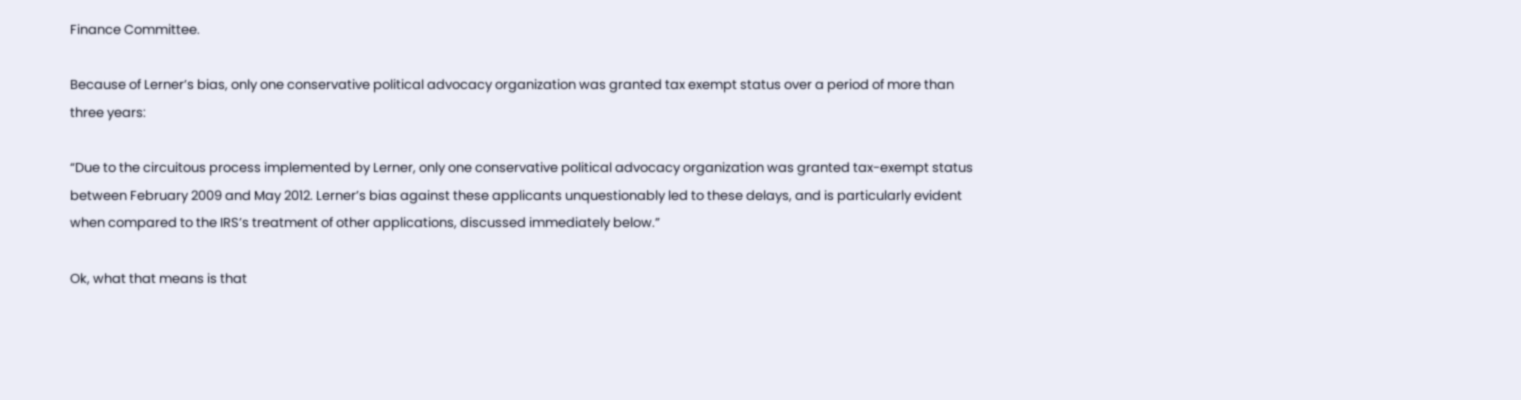Finance Committee.

Because of Lerner’s bias, only one conservative political advocacy organization was granted tax exempt status over a period of more than three years:

“Due to the circuitous process implemented by Lerner, only one conservative political advocacy organization was granted tax-exempt status between February 2009 and May 2012. Lerner’s bias against these applicants unquestionably led to these delays, and is particularly evident when compared to the IRS’s treatment of other applications, discussed immediately below.”

Ok, what that means is that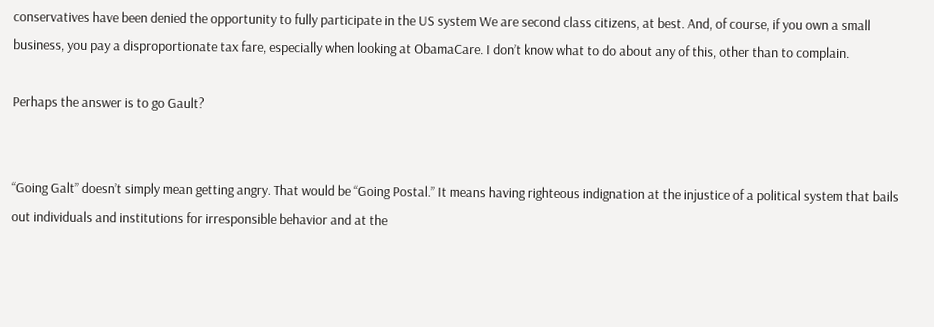conservatives have been denied the opportunity to fully participate in the US system We are second class citizens, at best. And, of course, if you own a small business, you pay a disproportionate tax fare, especially when looking at ObamaCare. I don’t know what to do about any of this, other than to complain.

Perhaps the answer is to go Gault?


“Going Galt” doesn’t simply mean getting angry. That would be “Going Postal.” It means having righteous indignation at the injustice of a political system that bails out individuals and institutions for irresponsible behavior and at the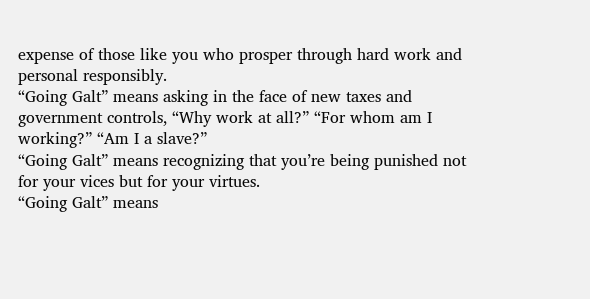expense of those like you who prosper through hard work and personal responsibly.
“Going Galt” means asking in the face of new taxes and government controls, “Why work at all?” “For whom am I working?” “Am I a slave?”
“Going Galt” means recognizing that you’re being punished not for your vices but for your virtues.
“Going Galt” means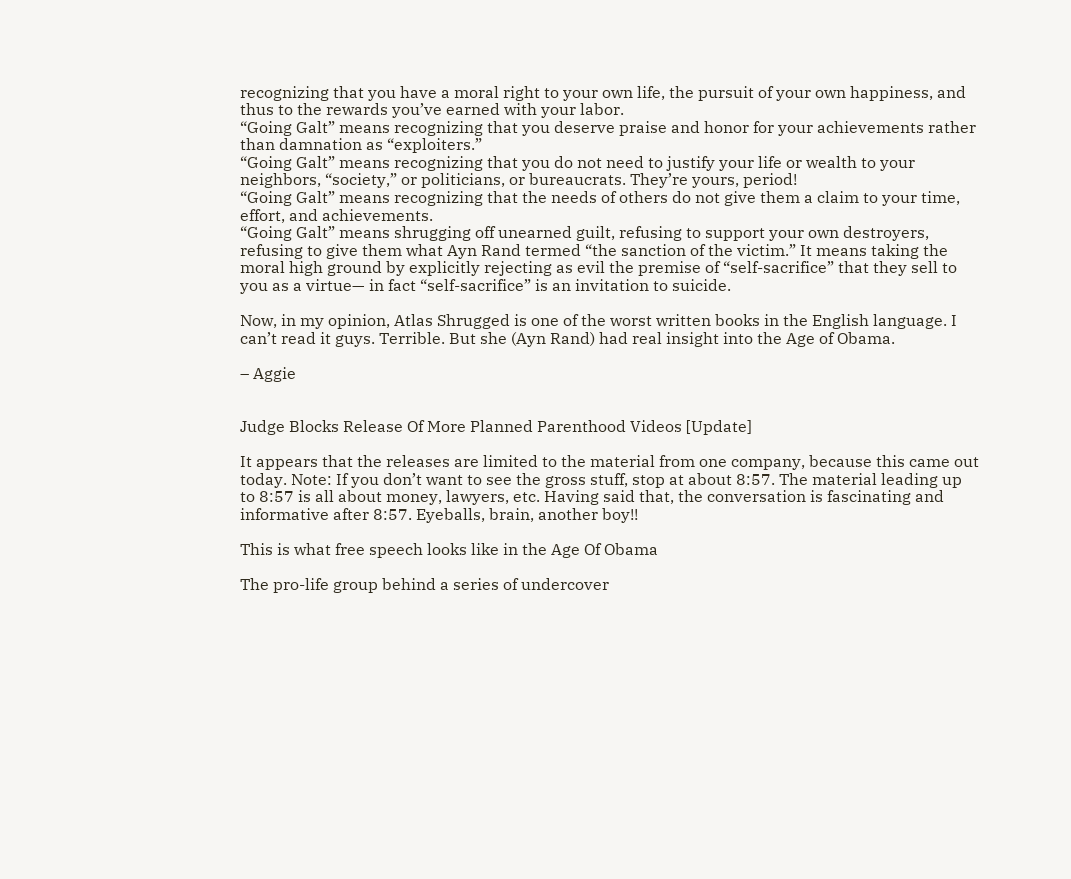recognizing that you have a moral right to your own life, the pursuit of your own happiness, and thus to the rewards you’ve earned with your labor.
“Going Galt” means recognizing that you deserve praise and honor for your achievements rather than damnation as “exploiters.”
“Going Galt” means recognizing that you do not need to justify your life or wealth to your neighbors, “society,” or politicians, or bureaucrats. They’re yours, period!
“Going Galt” means recognizing that the needs of others do not give them a claim to your time, effort, and achievements.
“Going Galt” means shrugging off unearned guilt, refusing to support your own destroyers, refusing to give them what Ayn Rand termed “the sanction of the victim.” It means taking the moral high ground by explicitly rejecting as evil the premise of “self-sacrifice” that they sell to you as a virtue— in fact “self-sacrifice” is an invitation to suicide.

Now, in my opinion, Atlas Shrugged is one of the worst written books in the English language. I can’t read it guys. Terrible. But she (Ayn Rand) had real insight into the Age of Obama.

– Aggie


Judge Blocks Release Of More Planned Parenthood Videos [Update]

It appears that the releases are limited to the material from one company, because this came out today. Note: If you don’t want to see the gross stuff, stop at about 8:57. The material leading up to 8:57 is all about money, lawyers, etc. Having said that, the conversation is fascinating and informative after 8:57. Eyeballs, brain, another boy!!

This is what free speech looks like in the Age Of Obama

The pro-life group behind a series of undercover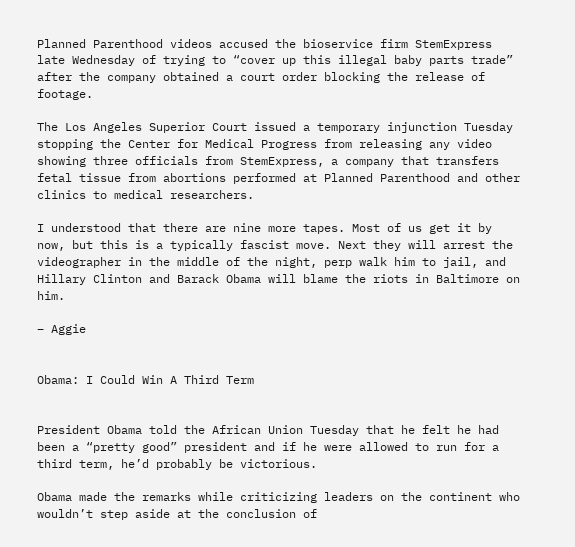Planned Parenthood videos accused the bioservice firm StemExpress late Wednesday of trying to “cover up this illegal baby parts trade” after the company obtained a court order blocking the release of footage.

The Los Angeles Superior Court issued a temporary injunction Tuesday stopping the Center for Medical Progress from releasing any video showing three officials from StemExpress, a company that transfers fetal tissue from abortions performed at Planned Parenthood and other clinics to medical researchers.

I understood that there are nine more tapes. Most of us get it by now, but this is a typically fascist move. Next they will arrest the videographer in the middle of the night, perp walk him to jail, and Hillary Clinton and Barack Obama will blame the riots in Baltimore on him.

– Aggie


Obama: I Could Win A Third Term


President Obama told the African Union Tuesday that he felt he had been a “pretty good” president and if he were allowed to run for a third term, he’d probably be victorious.

Obama made the remarks while criticizing leaders on the continent who wouldn’t step aside at the conclusion of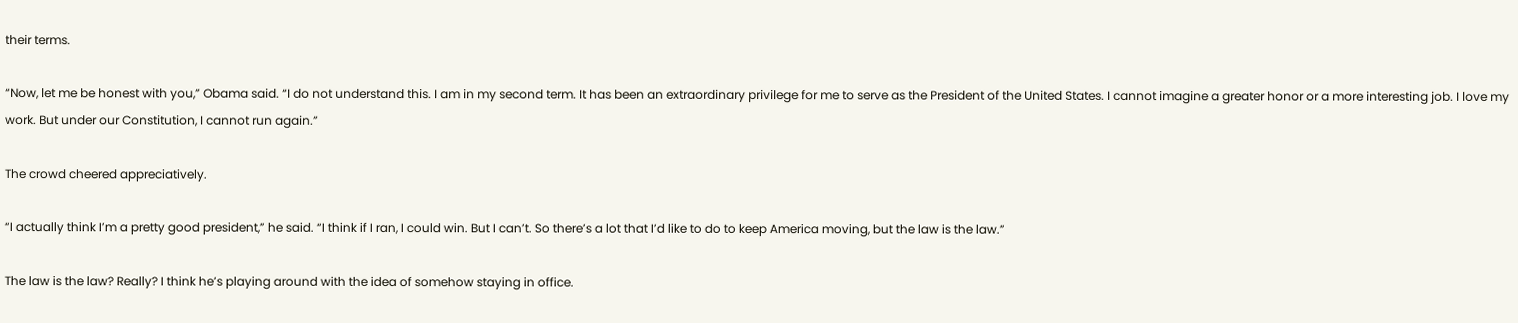their terms.

“Now, let me be honest with you,” Obama said. “I do not understand this. I am in my second term. It has been an extraordinary privilege for me to serve as the President of the United States. I cannot imagine a greater honor or a more interesting job. I love my work. But under our Constitution, I cannot run again.”

The crowd cheered appreciatively.

“I actually think I’m a pretty good president,” he said. “I think if I ran, I could win. But I can’t. So there’s a lot that I’d like to do to keep America moving, but the law is the law.”

The law is the law? Really? I think he’s playing around with the idea of somehow staying in office.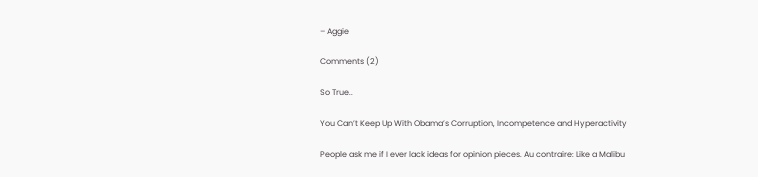– Aggie

Comments (2)

So True..

You Can’t Keep Up With Obama’s Corruption, Incompetence and Hyperactivity

People ask me if I ever lack ideas for opinion pieces. Au contraire: Like a Malibu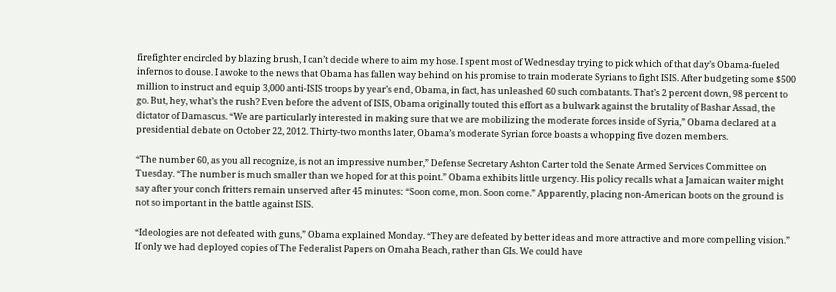firefighter encircled by blazing brush, I can’t decide where to aim my hose. I spent most of Wednesday trying to pick which of that day’s Obama-fueled infernos to douse. I awoke to the news that Obama has fallen way behind on his promise to train moderate Syrians to fight ISIS. After budgeting some $500 million to instruct and equip 3,000 anti-ISIS troops by year’s end, Obama, in fact, has unleashed 60 such combatants. That’s 2 percent down, 98 percent to go. But, hey, what’s the rush? Even before the advent of ISIS, Obama originally touted this effort as a bulwark against the brutality of Bashar Assad, the dictator of Damascus. “We are particularly interested in making sure that we are mobilizing the moderate forces inside of Syria,” Obama declared at a presidential debate on October 22, 2012. Thirty-two months later, Obama’s moderate Syrian force boasts a whopping five dozen members.

“The number 60, as you all recognize, is not an impressive number,” Defense Secretary Ashton Carter told the Senate Armed Services Committee on Tuesday. “The number is much smaller than we hoped for at this point.” Obama exhibits little urgency. His policy recalls what a Jamaican waiter might say after your conch fritters remain unserved after 45 minutes: “Soon come, mon. Soon come.” Apparently, placing non-American boots on the ground is not so important in the battle against ISIS.

“Ideologies are not defeated with guns,” Obama explained Monday. “They are defeated by better ideas and more attractive and more compelling vision.” If only we had deployed copies of The Federalist Papers on Omaha Beach, rather than GIs. We could have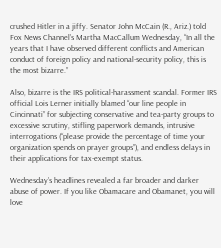crushed Hitler in a jiffy. Senator John McCain (R., Ariz.) told Fox News Channel’s Martha MacCallum Wednesday, “In all the years that I have observed different conflicts and American conduct of foreign policy and national-security policy, this is the most bizarre.”

Also, bizarre is the IRS political-harassment scandal. Former IRS official Lois Lerner initially blamed “our line people in Cincinnati” for subjecting conservative and tea-party groups to excessive scrutiny, stifling paperwork demands, intrusive interrogations (“please provide the percentage of time your organization spends on prayer groups”), and endless delays in their applications for tax-exempt status.

Wednesday’s headlines revealed a far broader and darker abuse of power. If you like Obamacare and Obamanet, you will love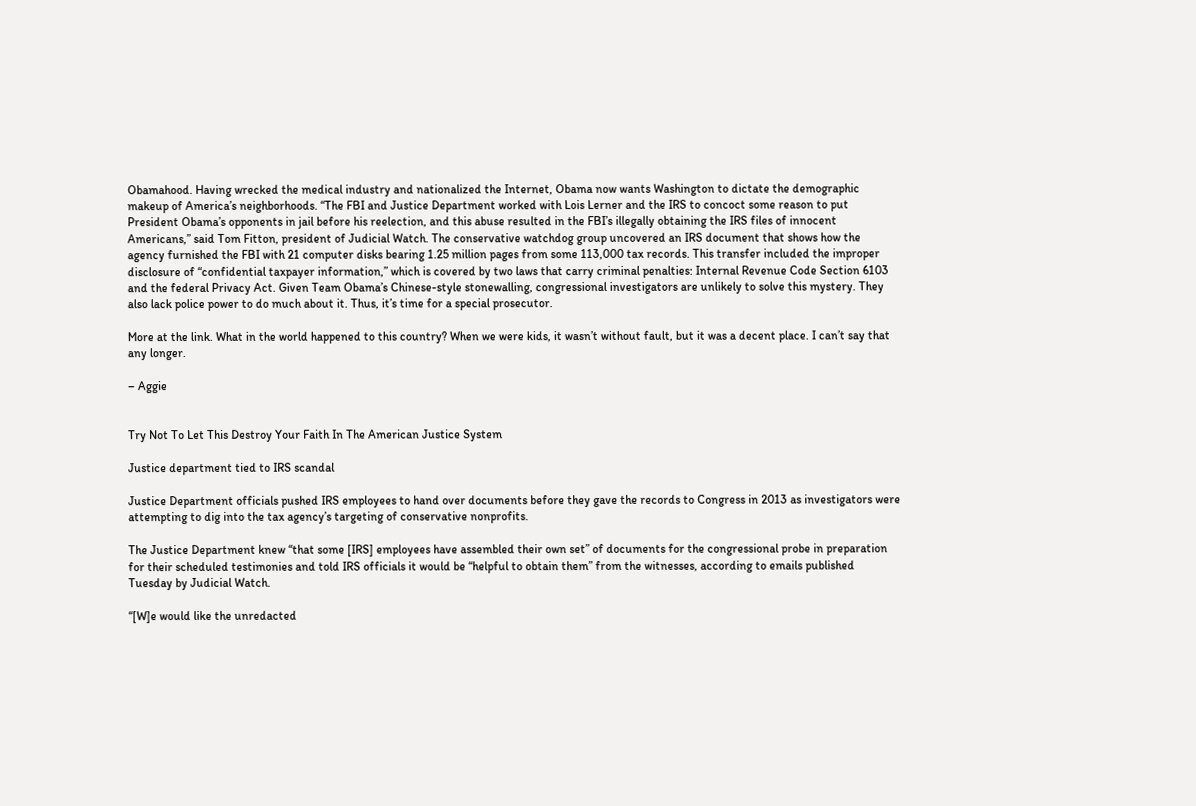Obamahood. Having wrecked the medical industry and nationalized the Internet, Obama now wants Washington to dictate the demographic makeup of America’s neighborhoods. “The FBI and Justice Department worked with Lois Lerner and the IRS to concoct some reason to put President Obama’s opponents in jail before his reelection, and this abuse resulted in the FBI’s illegally obtaining the IRS files of innocent Americans,” said Tom Fitton, president of Judicial Watch. The conservative watchdog group uncovered an IRS document that shows how the agency furnished the FBI with 21 computer disks bearing 1.25 million pages from some 113,000 tax records. This transfer included the improper disclosure of “confidential taxpayer information,” which is covered by two laws that carry criminal penalties: Internal Revenue Code Section 6103 and the federal Privacy Act. Given Team Obama’s Chinese-style stonewalling, congressional investigators are unlikely to solve this mystery. They also lack police power to do much about it. Thus, it’s time for a special prosecutor.

More at the link. What in the world happened to this country? When we were kids, it wasn’t without fault, but it was a decent place. I can’t say that any longer.

– Aggie


Try Not To Let This Destroy Your Faith In The American Justice System

Justice department tied to IRS scandal

Justice Department officials pushed IRS employees to hand over documents before they gave the records to Congress in 2013 as investigators were attempting to dig into the tax agency’s targeting of conservative nonprofits.

The Justice Department knew “that some [IRS] employees have assembled their own set” of documents for the congressional probe in preparation for their scheduled testimonies and told IRS officials it would be “helpful to obtain them” from the witnesses, according to emails published Tuesday by Judicial Watch.

“[W]e would like the unredacted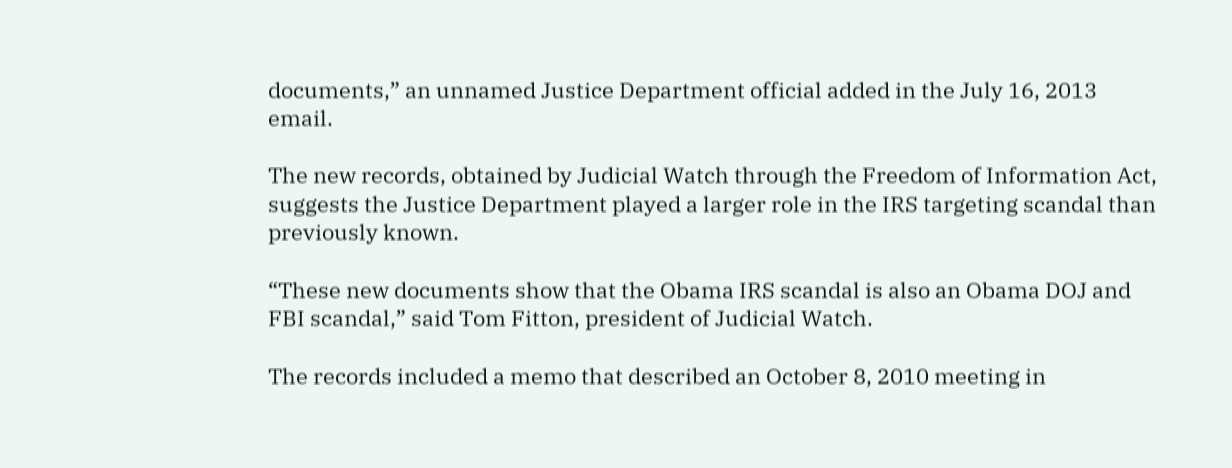documents,” an unnamed Justice Department official added in the July 16, 2013 email.

The new records, obtained by Judicial Watch through the Freedom of Information Act, suggests the Justice Department played a larger role in the IRS targeting scandal than previously known.

“These new documents show that the Obama IRS scandal is also an Obama DOJ and FBI scandal,” said Tom Fitton, president of Judicial Watch.

The records included a memo that described an October 8, 2010 meeting in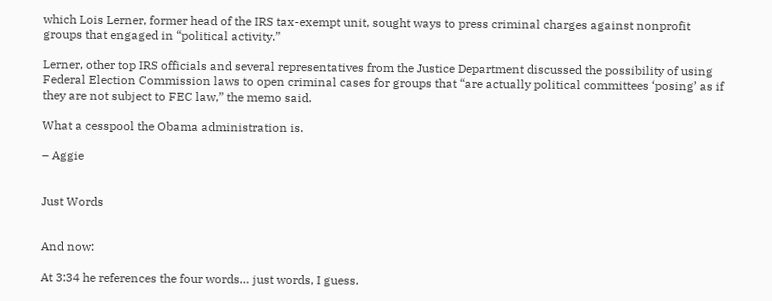which Lois Lerner, former head of the IRS tax-exempt unit, sought ways to press criminal charges against nonprofit groups that engaged in “political activity.”

Lerner, other top IRS officials and several representatives from the Justice Department discussed the possibility of using Federal Election Commission laws to open criminal cases for groups that “are actually political committees ‘posing’ as if they are not subject to FEC law,” the memo said.

What a cesspool the Obama administration is.

– Aggie


Just Words


And now:

At 3:34 he references the four words… just words, I guess.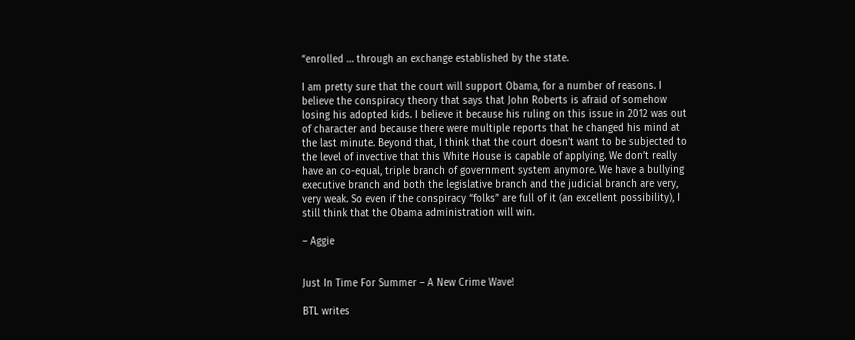“enrolled … through an exchange established by the state.

I am pretty sure that the court will support Obama, for a number of reasons. I believe the conspiracy theory that says that John Roberts is afraid of somehow losing his adopted kids. I believe it because his ruling on this issue in 2012 was out of character and because there were multiple reports that he changed his mind at the last minute. Beyond that, I think that the court doesn’t want to be subjected to the level of invective that this White House is capable of applying. We don’t really have an co-equal, triple branch of government system anymore. We have a bullying executive branch and both the legislative branch and the judicial branch are very, very weak. So even if the conspiracy “folks” are full of it (an excellent possibility), I still think that the Obama administration will win.

– Aggie


Just In Time For Summer – A New Crime Wave!

BTL writes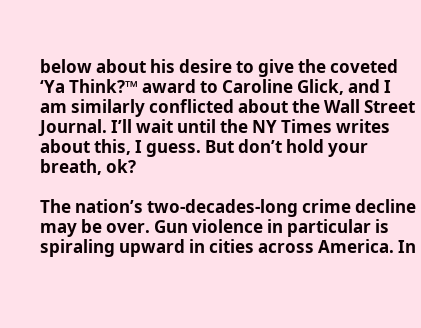below about his desire to give the coveted ‘Ya Think?™ award to Caroline Glick, and I am similarly conflicted about the Wall Street Journal. I’ll wait until the NY Times writes about this, I guess. But don’t hold your breath, ok?

The nation’s two-decades-long crime decline may be over. Gun violence in particular is spiraling upward in cities across America. In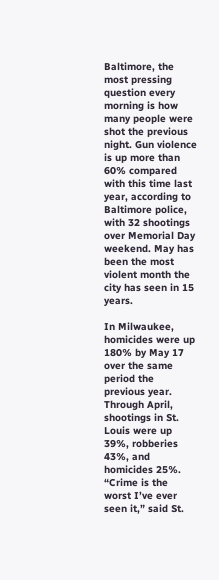Baltimore, the most pressing question every morning is how many people were shot the previous night. Gun violence is up more than 60% compared with this time last year, according to Baltimore police, with 32 shootings over Memorial Day weekend. May has been the most violent month the city has seen in 15 years.

In Milwaukee, homicides were up 180% by May 17 over the same period the previous year. Through April, shootings in St. Louis were up 39%, robberies 43%, and homicides 25%. “Crime is the worst I’ve ever seen it,” said St.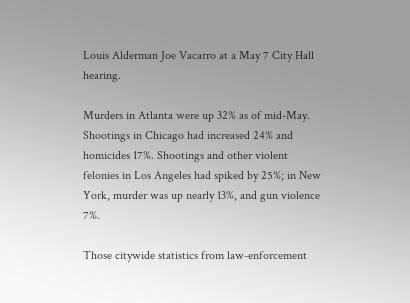Louis Alderman Joe Vacarro at a May 7 City Hall hearing.

Murders in Atlanta were up 32% as of mid-May. Shootings in Chicago had increased 24% and homicides 17%. Shootings and other violent felonies in Los Angeles had spiked by 25%; in New York, murder was up nearly 13%, and gun violence 7%.

Those citywide statistics from law-enforcement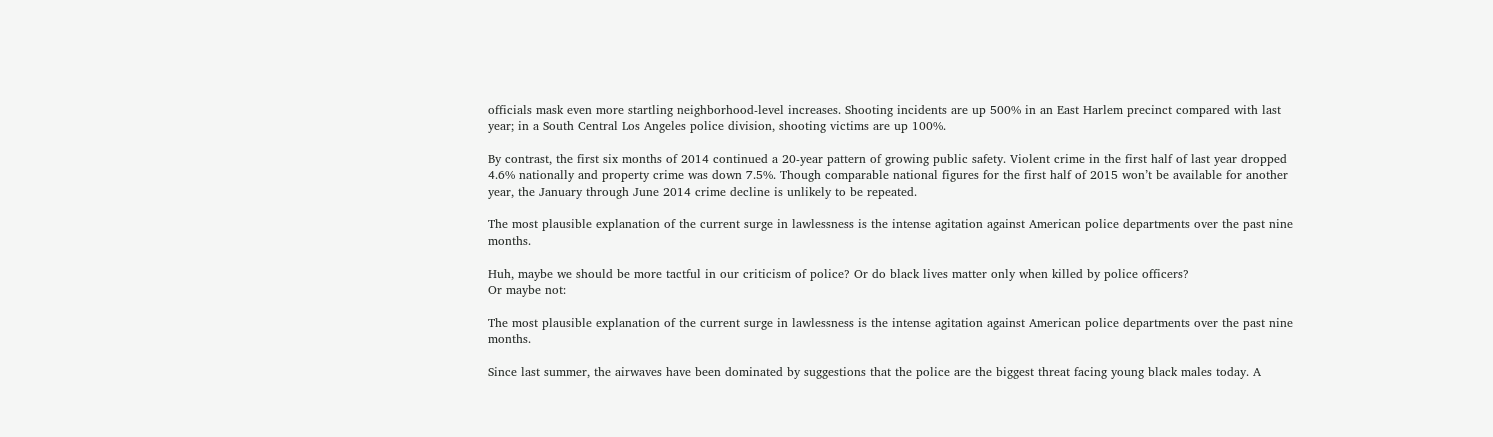officials mask even more startling neighborhood-level increases. Shooting incidents are up 500% in an East Harlem precinct compared with last year; in a South Central Los Angeles police division, shooting victims are up 100%.

By contrast, the first six months of 2014 continued a 20-year pattern of growing public safety. Violent crime in the first half of last year dropped 4.6% nationally and property crime was down 7.5%. Though comparable national figures for the first half of 2015 won’t be available for another year, the January through June 2014 crime decline is unlikely to be repeated.

The most plausible explanation of the current surge in lawlessness is the intense agitation against American police departments over the past nine months.

Huh, maybe we should be more tactful in our criticism of police? Or do black lives matter only when killed by police officers?
Or maybe not:

The most plausible explanation of the current surge in lawlessness is the intense agitation against American police departments over the past nine months.

Since last summer, the airwaves have been dominated by suggestions that the police are the biggest threat facing young black males today. A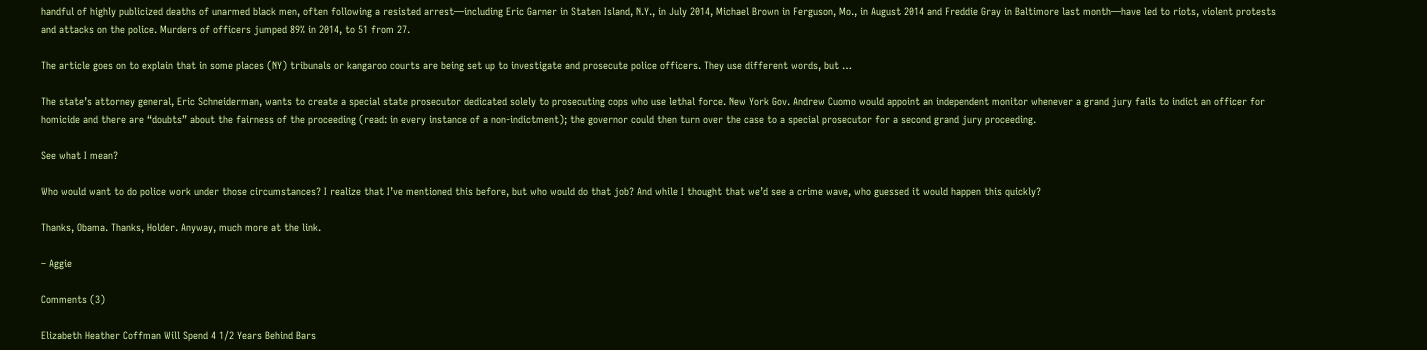handful of highly publicized deaths of unarmed black men, often following a resisted arrest—including Eric Garner in Staten Island, N.Y., in July 2014, Michael Brown in Ferguson, Mo., in August 2014 and Freddie Gray in Baltimore last month—have led to riots, violent protests and attacks on the police. Murders of officers jumped 89% in 2014, to 51 from 27.

The article goes on to explain that in some places (NY) tribunals or kangaroo courts are being set up to investigate and prosecute police officers. They use different words, but …

The state’s attorney general, Eric Schneiderman, wants to create a special state prosecutor dedicated solely to prosecuting cops who use lethal force. New York Gov. Andrew Cuomo would appoint an independent monitor whenever a grand jury fails to indict an officer for homicide and there are “doubts” about the fairness of the proceeding (read: in every instance of a non-indictment); the governor could then turn over the case to a special prosecutor for a second grand jury proceeding.

See what I mean?

Who would want to do police work under those circumstances? I realize that I’ve mentioned this before, but who would do that job? And while I thought that we’d see a crime wave, who guessed it would happen this quickly?

Thanks, Obama. Thanks, Holder. Anyway, much more at the link.

– Aggie

Comments (3)

Elizabeth Heather Coffman Will Spend 4 1/2 Years Behind Bars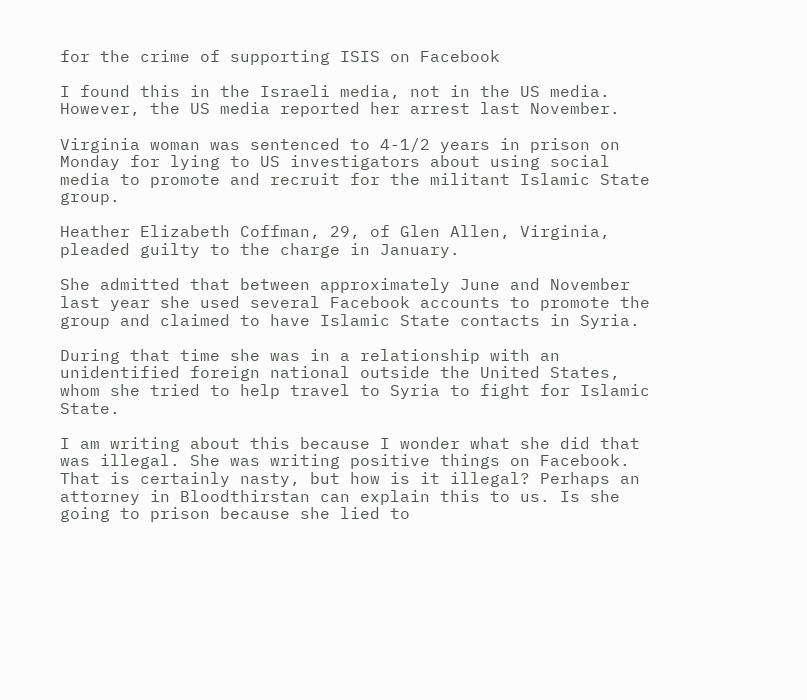for the crime of supporting ISIS on Facebook

I found this in the Israeli media, not in the US media. However, the US media reported her arrest last November.

Virginia woman was sentenced to 4-1/2 years in prison on Monday for lying to US investigators about using social media to promote and recruit for the militant Islamic State group.

Heather Elizabeth Coffman, 29, of Glen Allen, Virginia, pleaded guilty to the charge in January.

She admitted that between approximately June and November last year she used several Facebook accounts to promote the group and claimed to have Islamic State contacts in Syria.

During that time she was in a relationship with an unidentified foreign national outside the United States, whom she tried to help travel to Syria to fight for Islamic State.

I am writing about this because I wonder what she did that was illegal. She was writing positive things on Facebook. That is certainly nasty, but how is it illegal? Perhaps an attorney in Bloodthirstan can explain this to us. Is she going to prison because she lied to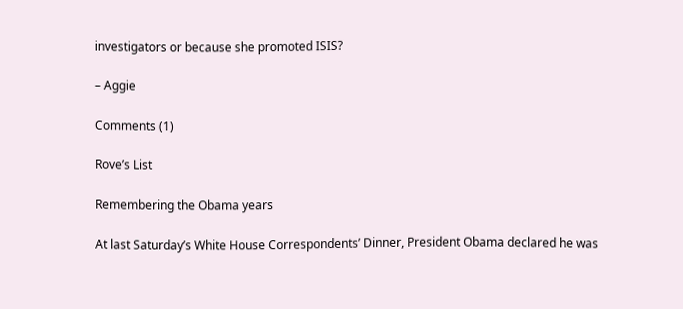investigators or because she promoted ISIS?

– Aggie

Comments (1)

Rove’s List

Remembering the Obama years

At last Saturday’s White House Correspondents’ Dinner, President Obama declared he was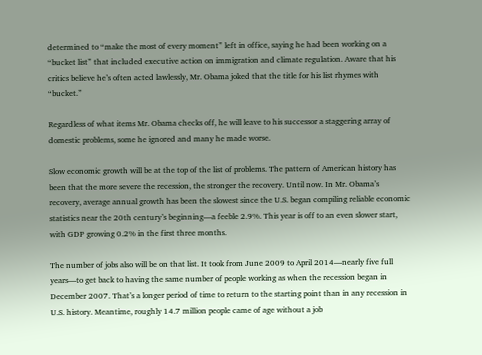determined to “make the most of every moment” left in office, saying he had been working on a “bucket list” that included executive action on immigration and climate regulation. Aware that his critics believe he’s often acted lawlessly, Mr. Obama joked that the title for his list rhymes with “bucket.”

Regardless of what items Mr. Obama checks off, he will leave to his successor a staggering array of domestic problems, some he ignored and many he made worse.

Slow economic growth will be at the top of the list of problems. The pattern of American history has been that the more severe the recession, the stronger the recovery. Until now. In Mr. Obama’s recovery, average annual growth has been the slowest since the U.S. began compiling reliable economic statistics near the 20th century’s beginning—a feeble 2.9%. This year is off to an even slower start, with GDP growing 0.2% in the first three months.

The number of jobs also will be on that list. It took from June 2009 to April 2014—nearly five full years—to get back to having the same number of people working as when the recession began in December 2007. That’s a longer period of time to return to the starting point than in any recession in U.S. history. Meantime, roughly 14.7 million people came of age without a job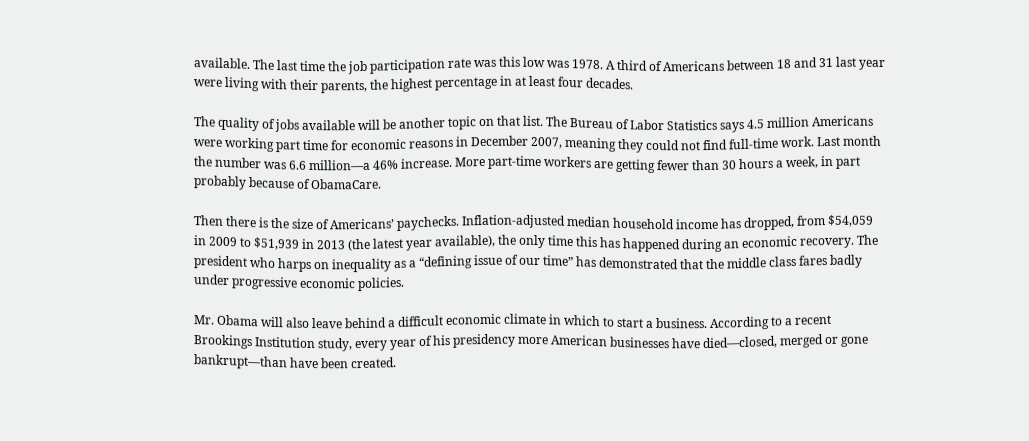available. The last time the job participation rate was this low was 1978. A third of Americans between 18 and 31 last year were living with their parents, the highest percentage in at least four decades.

The quality of jobs available will be another topic on that list. The Bureau of Labor Statistics says 4.5 million Americans were working part time for economic reasons in December 2007, meaning they could not find full-time work. Last month the number was 6.6 million—a 46% increase. More part-time workers are getting fewer than 30 hours a week, in part probably because of ObamaCare.

Then there is the size of Americans’ paychecks. Inflation-adjusted median household income has dropped, from $54,059 in 2009 to $51,939 in 2013 (the latest year available), the only time this has happened during an economic recovery. The president who harps on inequality as a “defining issue of our time” has demonstrated that the middle class fares badly under progressive economic policies.

Mr. Obama will also leave behind a difficult economic climate in which to start a business. According to a recent Brookings Institution study, every year of his presidency more American businesses have died—closed, merged or gone bankrupt—than have been created.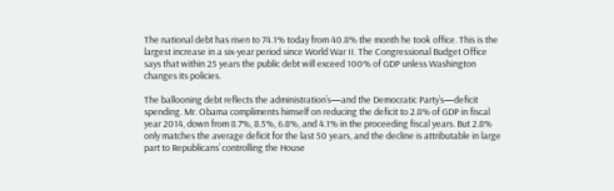The national debt has risen to 74.1% today from 40.8% the month he took office. This is the largest increase in a six-year period since World War II. The Congressional Budget Office says that within 25 years the public debt will exceed 100% of GDP unless Washington changes its policies.

The ballooning debt reflects the administration’s—and the Democratic Party’s—deficit spending. Mr. Obama compliments himself on reducing the deficit to 2.8% of GDP in fiscal year 2014, down from 8.7%, 8.5%, 6.8%, and 4.1% in the proceeding fiscal years. But 2.8% only matches the average deficit for the last 50 years, and the decline is attributable in large part to Republicans’ controlling the House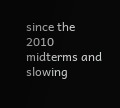since the 2010 midterms and slowing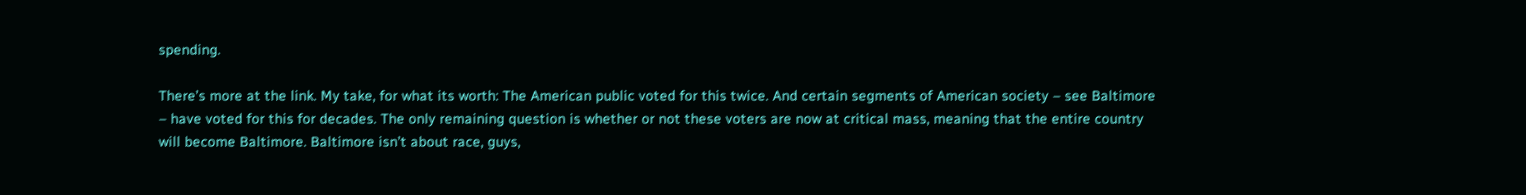spending.

There’s more at the link. My take, for what its worth: The American public voted for this twice. And certain segments of American society – see Baltimore – have voted for this for decades. The only remaining question is whether or not these voters are now at critical mass, meaning that the entire country will become Baltimore. Baltimore isn’t about race, guys,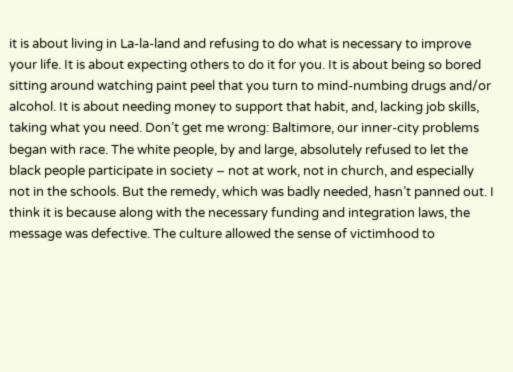it is about living in La-la-land and refusing to do what is necessary to improve your life. It is about expecting others to do it for you. It is about being so bored sitting around watching paint peel that you turn to mind-numbing drugs and/or alcohol. It is about needing money to support that habit, and, lacking job skills, taking what you need. Don’t get me wrong: Baltimore, our inner-city problems began with race. The white people, by and large, absolutely refused to let the black people participate in society – not at work, not in church, and especially not in the schools. But the remedy, which was badly needed, hasn’t panned out. I think it is because along with the necessary funding and integration laws, the message was defective. The culture allowed the sense of victimhood to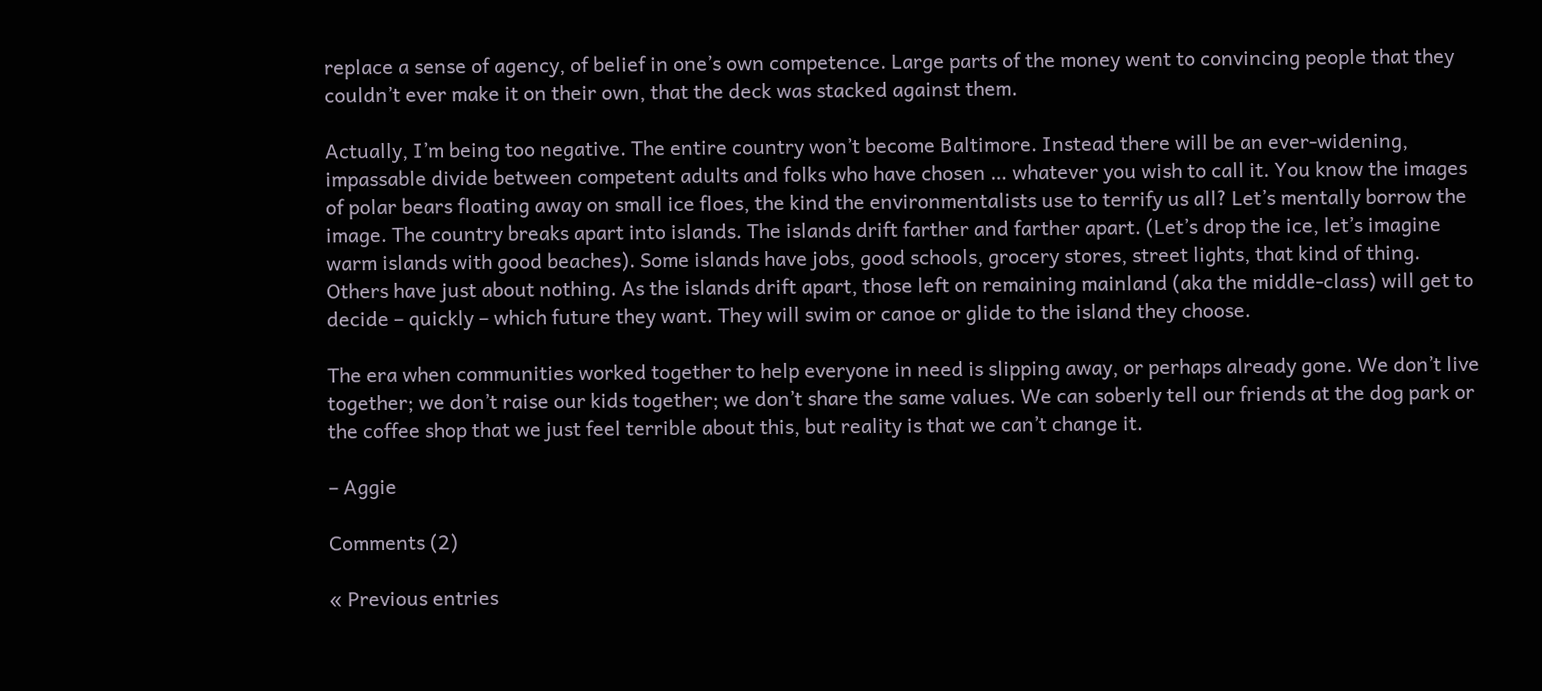replace a sense of agency, of belief in one’s own competence. Large parts of the money went to convincing people that they couldn’t ever make it on their own, that the deck was stacked against them.

Actually, I’m being too negative. The entire country won’t become Baltimore. Instead there will be an ever-widening, impassable divide between competent adults and folks who have chosen … whatever you wish to call it. You know the images of polar bears floating away on small ice floes, the kind the environmentalists use to terrify us all? Let’s mentally borrow the image. The country breaks apart into islands. The islands drift farther and farther apart. (Let’s drop the ice, let’s imagine warm islands with good beaches). Some islands have jobs, good schools, grocery stores, street lights, that kind of thing. Others have just about nothing. As the islands drift apart, those left on remaining mainland (aka the middle-class) will get to decide – quickly – which future they want. They will swim or canoe or glide to the island they choose.

The era when communities worked together to help everyone in need is slipping away, or perhaps already gone. We don’t live together; we don’t raise our kids together; we don’t share the same values. We can soberly tell our friends at the dog park or the coffee shop that we just feel terrible about this, but reality is that we can’t change it.

– Aggie

Comments (2)

« Previous entries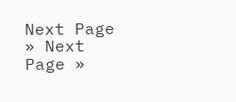Next Page » Next Page »